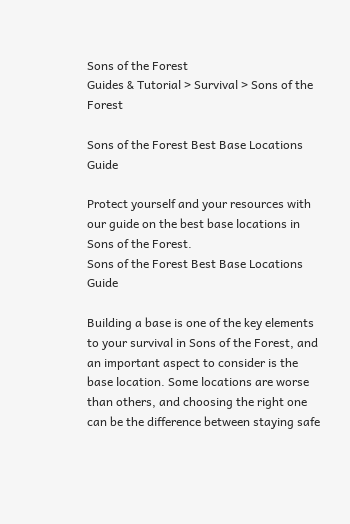Sons of the Forest
Guides & Tutorial > Survival > Sons of the Forest

Sons of the Forest Best Base Locations Guide

Protect yourself and your resources with our guide on the best base locations in Sons of the Forest.
Sons of the Forest Best Base Locations Guide

Building a base is one of the key elements to your survival in Sons of the Forest, and an important aspect to consider is the base location. Some locations are worse than others, and choosing the right one can be the difference between staying safe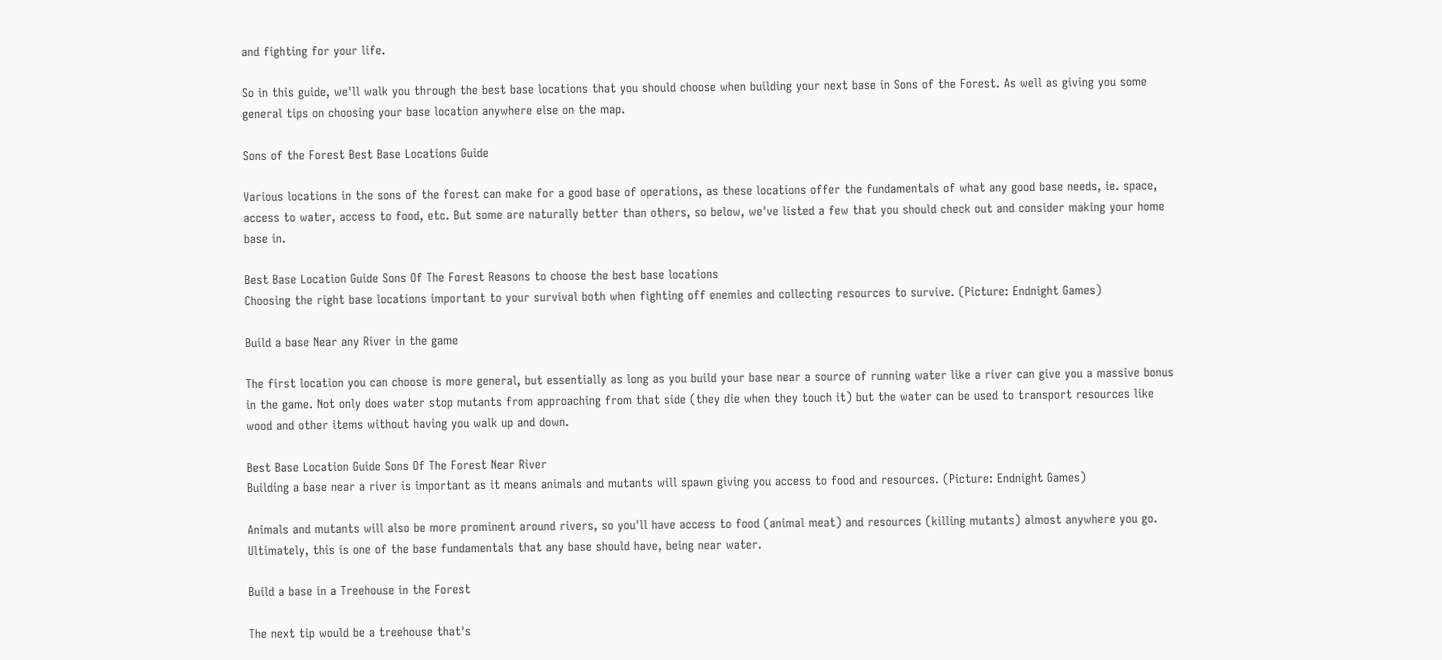and fighting for your life.

So in this guide, we'll walk you through the best base locations that you should choose when building your next base in Sons of the Forest. As well as giving you some general tips on choosing your base location anywhere else on the map.

Sons of the Forest Best Base Locations Guide

Various locations in the sons of the forest can make for a good base of operations, as these locations offer the fundamentals of what any good base needs, ie. space, access to water, access to food, etc. But some are naturally better than others, so below, we've listed a few that you should check out and consider making your home base in.

Best Base Location Guide Sons Of The Forest Reasons to choose the best base locations
Choosing the right base locations important to your survival both when fighting off enemies and collecting resources to survive. (Picture: Endnight Games)

Build a base Near any River in the game

The first location you can choose is more general, but essentially as long as you build your base near a source of running water like a river can give you a massive bonus in the game. Not only does water stop mutants from approaching from that side (they die when they touch it) but the water can be used to transport resources like wood and other items without having you walk up and down.

Best Base Location Guide Sons Of The Forest Near River
Building a base near a river is important as it means animals and mutants will spawn giving you access to food and resources. (Picture: Endnight Games)

Animals and mutants will also be more prominent around rivers, so you'll have access to food (animal meat) and resources (killing mutants) almost anywhere you go. Ultimately, this is one of the base fundamentals that any base should have, being near water.

Build a base in a Treehouse in the Forest

The next tip would be a treehouse that's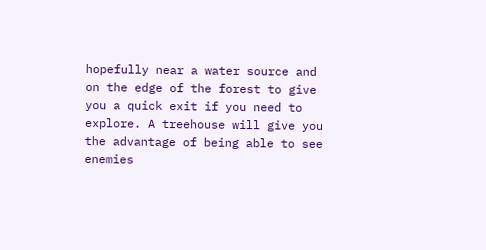hopefully near a water source and on the edge of the forest to give you a quick exit if you need to explore. A treehouse will give you the advantage of being able to see enemies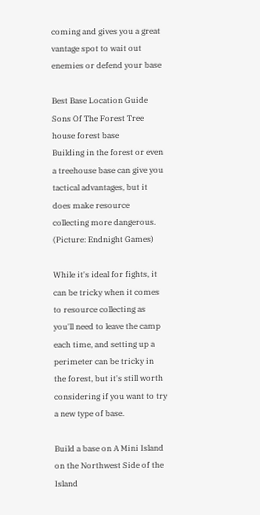coming and gives you a great vantage spot to wait out enemies or defend your base

Best Base Location Guide Sons Of The Forest Tree house forest base
Building in the forest or even a treehouse base can give you tactical advantages, but it does make resource collecting more dangerous. (Picture: Endnight Games)

While it's ideal for fights, it can be tricky when it comes to resource collecting as you'll need to leave the camp each time, and setting up a perimeter can be tricky in the forest, but it's still worth considering if you want to try a new type of base.

Build a base on A Mini Island on the Northwest Side of the Island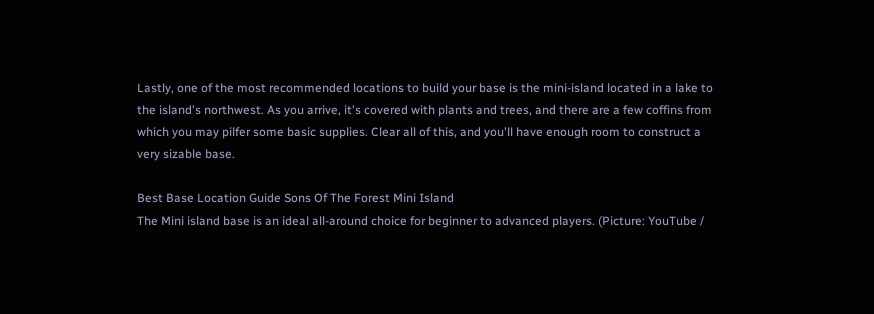Lastly, one of the most recommended locations to build your base is the mini-island located in a lake to the island's northwest. As you arrive, it's covered with plants and trees, and there are a few coffins from which you may pilfer some basic supplies. Clear all of this, and you'll have enough room to construct a very sizable base.

Best Base Location Guide Sons Of The Forest Mini Island
The Mini island base is an ideal all-around choice for beginner to advanced players. (Picture: YouTube /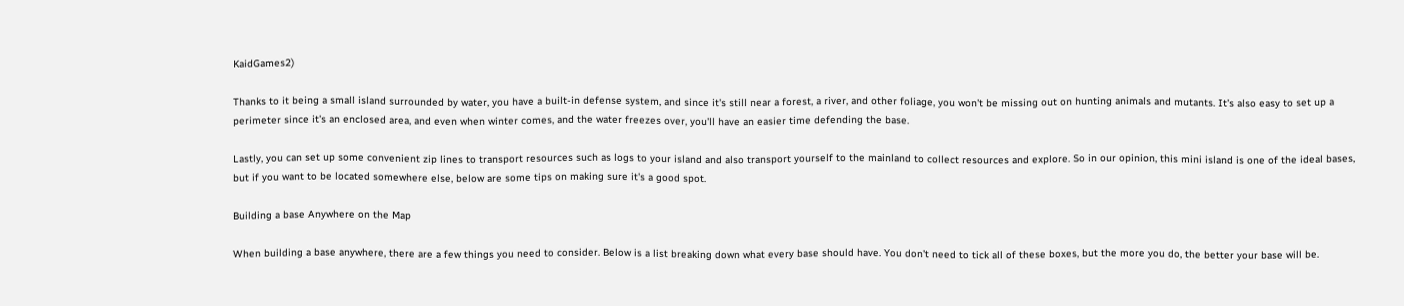KaidGames2)

Thanks to it being a small island surrounded by water, you have a built-in defense system, and since it's still near a forest, a river, and other foliage, you won't be missing out on hunting animals and mutants. It's also easy to set up a perimeter since it's an enclosed area, and even when winter comes, and the water freezes over, you'll have an easier time defending the base.

Lastly, you can set up some convenient zip lines to transport resources such as logs to your island and also transport yourself to the mainland to collect resources and explore. So in our opinion, this mini island is one of the ideal bases, but if you want to be located somewhere else, below are some tips on making sure it's a good spot.

Building a base Anywhere on the Map

When building a base anywhere, there are a few things you need to consider. Below is a list breaking down what every base should have. You don't need to tick all of these boxes, but the more you do, the better your base will be.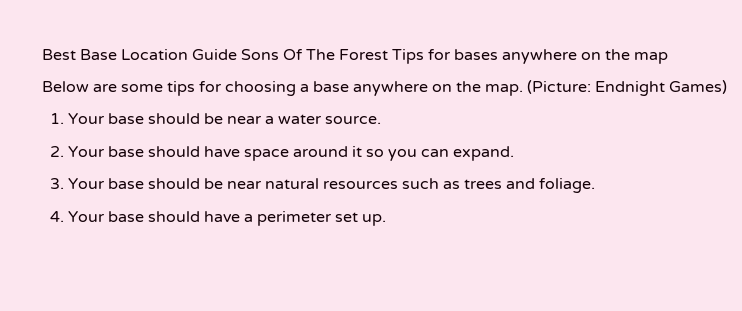Best Base Location Guide Sons Of The Forest Tips for bases anywhere on the map
Below are some tips for choosing a base anywhere on the map. (Picture: Endnight Games)
  1. Your base should be near a water source.
  2. Your base should have space around it so you can expand.
  3. Your base should be near natural resources such as trees and foliage.
  4. Your base should have a perimeter set up.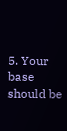5. Your base should be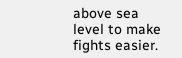above sea level to make fights easier.